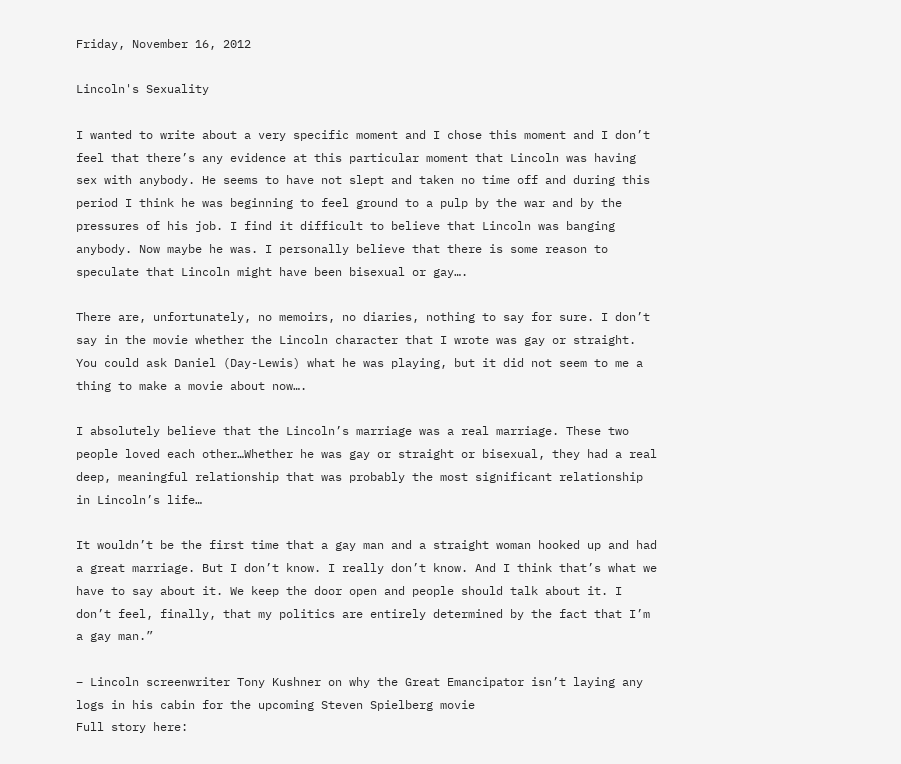Friday, November 16, 2012

Lincoln's Sexuality

I wanted to write about a very specific moment and I chose this moment and I don’t feel that there’s any evidence at this particular moment that Lincoln was having sex with anybody. He seems to have not slept and taken no time off and during this period I think he was beginning to feel ground to a pulp by the war and by the pressures of his job. I find it difficult to believe that Lincoln was banging anybody. Now maybe he was. I personally believe that there is some reason to speculate that Lincoln might have been bisexual or gay….

There are, unfortunately, no memoirs, no diaries, nothing to say for sure. I don’t say in the movie whether the Lincoln character that I wrote was gay or straight. You could ask Daniel (Day-Lewis) what he was playing, but it did not seem to me a thing to make a movie about now….

I absolutely believe that the Lincoln’s marriage was a real marriage. These two people loved each other…Whether he was gay or straight or bisexual, they had a real deep, meaningful relationship that was probably the most significant relationship in Lincoln’s life…

It wouldn’t be the first time that a gay man and a straight woman hooked up and had a great marriage. But I don’t know. I really don’t know. And I think that’s what we have to say about it. We keep the door open and people should talk about it. I don’t feel, finally, that my politics are entirely determined by the fact that I’m a gay man.”

– Lincoln screenwriter Tony Kushner on why the Great Emancipator isn’t laying any logs in his cabin for the upcoming Steven Spielberg movie
Full story here: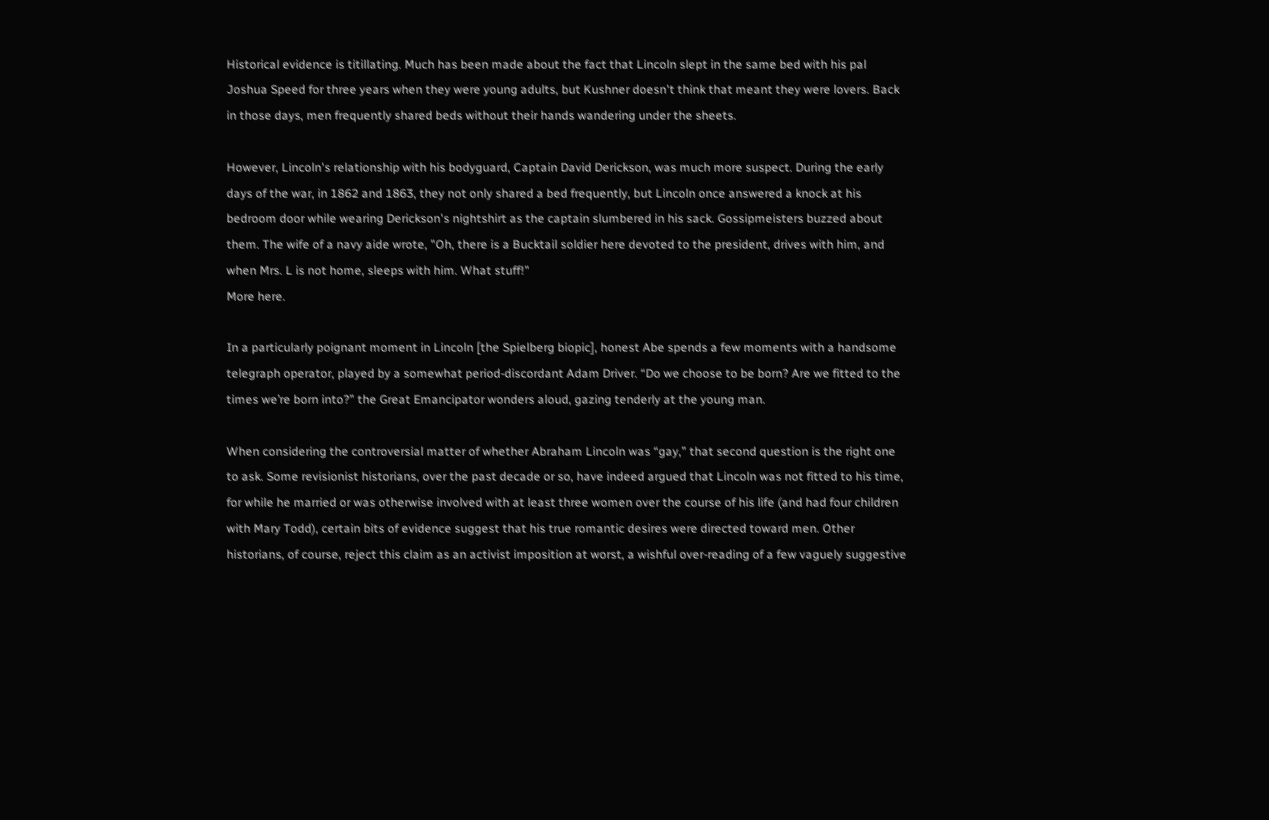Historical evidence is titillating. Much has been made about the fact that Lincoln slept in the same bed with his pal Joshua Speed for three years when they were young adults, but Kushner doesn't think that meant they were lovers. Back in those days, men frequently shared beds without their hands wandering under the sheets.

However, Lincoln's relationship with his bodyguard, Captain David Derickson, was much more suspect. During the early days of the war, in 1862 and 1863, they not only shared a bed frequently, but Lincoln once answered a knock at his bedroom door while wearing Derickson's nightshirt as the captain slumbered in his sack. Gossipmeisters buzzed about them. The wife of a navy aide wrote, "Oh, there is a Bucktail soldier here devoted to the president, drives with him, and when Mrs. L is not home, sleeps with him. What stuff!"
More here.

In a particularly poignant moment in Lincoln [the Spielberg biopic], honest Abe spends a few moments with a handsome telegraph operator, played by a somewhat period-discordant Adam Driver. “Do we choose to be born? Are we fitted to the times we’re born into?” the Great Emancipator wonders aloud, gazing tenderly at the young man.

When considering the controversial matter of whether Abraham Lincoln was “gay,” that second question is the right one to ask. Some revisionist historians, over the past decade or so, have indeed argued that Lincoln was not fitted to his time, for while he married or was otherwise involved with at least three women over the course of his life (and had four children with Mary Todd), certain bits of evidence suggest that his true romantic desires were directed toward men. Other historians, of course, reject this claim as an activist imposition at worst, a wishful over-reading of a few vaguely suggestive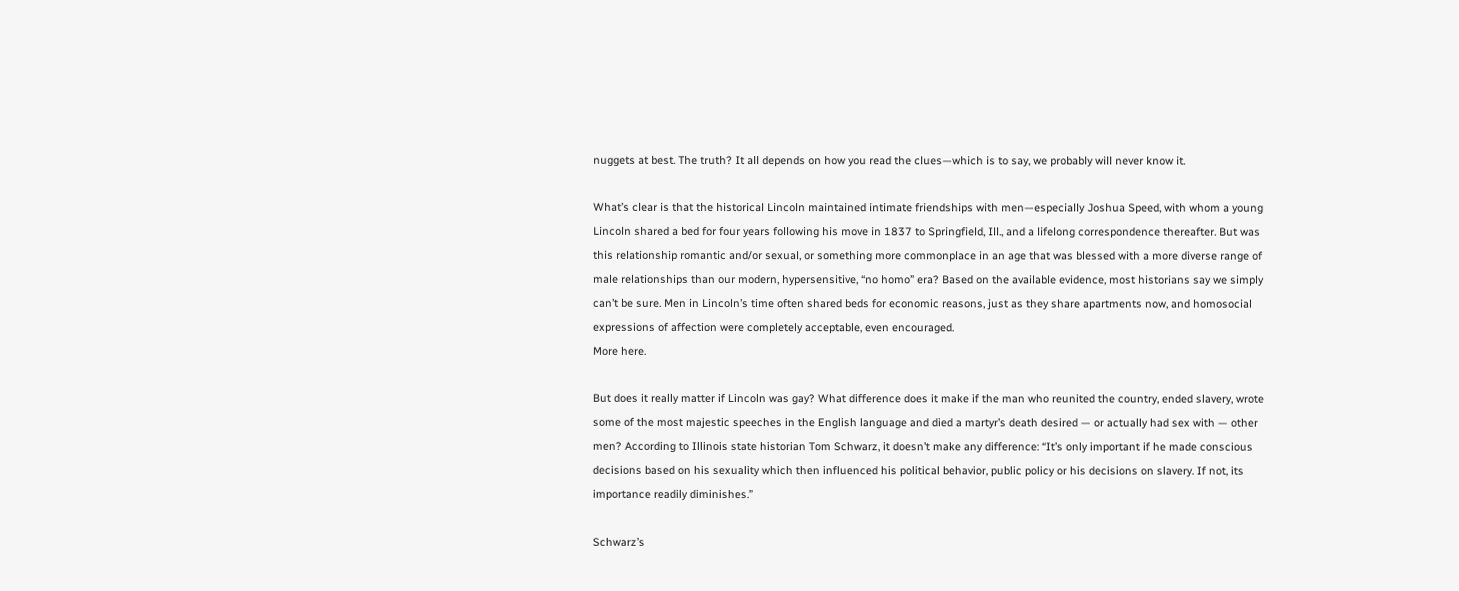nuggets at best. The truth? It all depends on how you read the clues—which is to say, we probably will never know it.

What’s clear is that the historical Lincoln maintained intimate friendships with men—especially Joshua Speed, with whom a young Lincoln shared a bed for four years following his move in 1837 to Springfield, Ill., and a lifelong correspondence thereafter. But was this relationship romantic and/or sexual, or something more commonplace in an age that was blessed with a more diverse range of male relationships than our modern, hypersensitive, “no homo” era? Based on the available evidence, most historians say we simply can’t be sure. Men in Lincoln’s time often shared beds for economic reasons, just as they share apartments now, and homosocial expressions of affection were completely acceptable, even encouraged.
More here.

But does it really matter if Lincoln was gay? What difference does it make if the man who reunited the country, ended slavery, wrote some of the most majestic speeches in the English language and died a martyr’s death desired — or actually had sex with — other men? According to Illinois state historian Tom Schwarz, it doesn’t make any difference: “It’s only important if he made conscious decisions based on his sexuality which then influenced his political behavior, public policy or his decisions on slavery. If not, its importance readily diminishes.”

Schwarz’s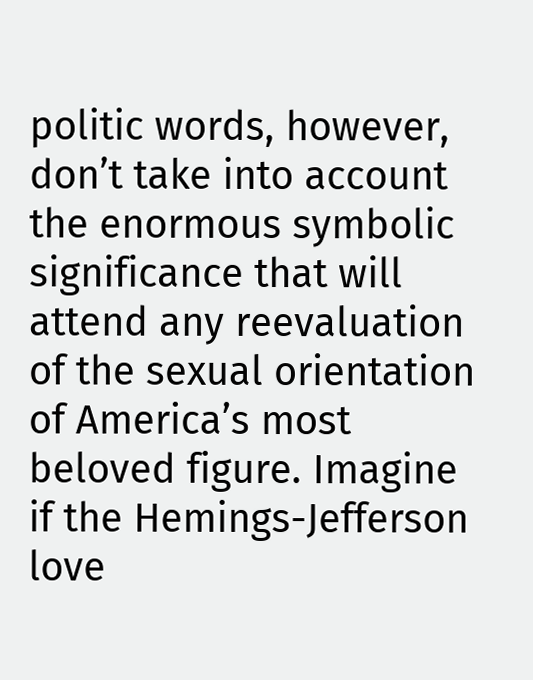politic words, however, don’t take into account the enormous symbolic significance that will attend any reevaluation of the sexual orientation of America’s most beloved figure. Imagine if the Hemings-Jefferson love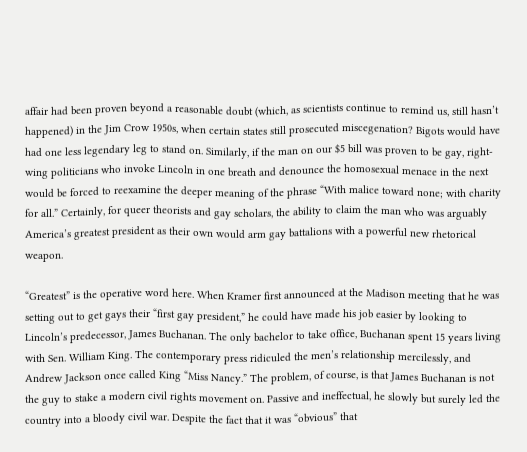affair had been proven beyond a reasonable doubt (which, as scientists continue to remind us, still hasn’t happened) in the Jim Crow 1950s, when certain states still prosecuted miscegenation? Bigots would have had one less legendary leg to stand on. Similarly, if the man on our $5 bill was proven to be gay, right-wing politicians who invoke Lincoln in one breath and denounce the homosexual menace in the next would be forced to reexamine the deeper meaning of the phrase “With malice toward none; with charity for all.” Certainly, for queer theorists and gay scholars, the ability to claim the man who was arguably America’s greatest president as their own would arm gay battalions with a powerful new rhetorical weapon.

“Greatest” is the operative word here. When Kramer first announced at the Madison meeting that he was setting out to get gays their “first gay president,” he could have made his job easier by looking to Lincoln’s predecessor, James Buchanan. The only bachelor to take office, Buchanan spent 15 years living with Sen. William King. The contemporary press ridiculed the men’s relationship mercilessly, and Andrew Jackson once called King “Miss Nancy.” The problem, of course, is that James Buchanan is not the guy to stake a modern civil rights movement on. Passive and ineffectual, he slowly but surely led the country into a bloody civil war. Despite the fact that it was “obvious” that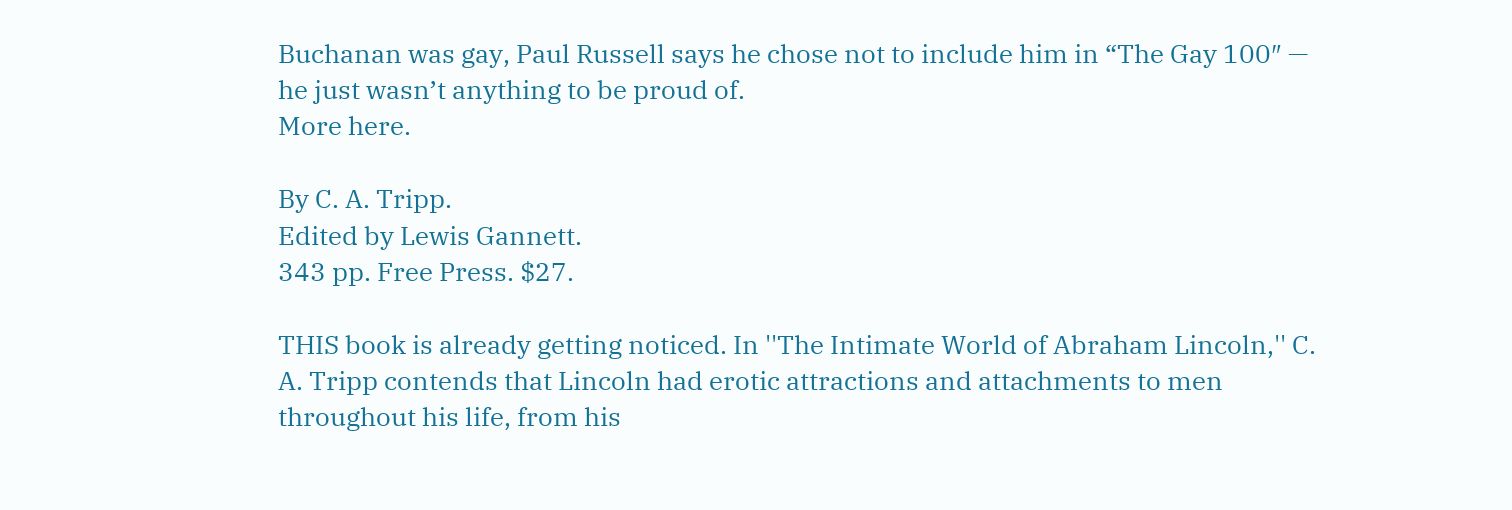Buchanan was gay, Paul Russell says he chose not to include him in “The Gay 100″ — he just wasn’t anything to be proud of.
More here.

By C. A. Tripp.
Edited by Lewis Gannett.
343 pp. Free Press. $27.

THIS book is already getting noticed. In ''The Intimate World of Abraham Lincoln,'' C. A. Tripp contends that Lincoln had erotic attractions and attachments to men throughout his life, from his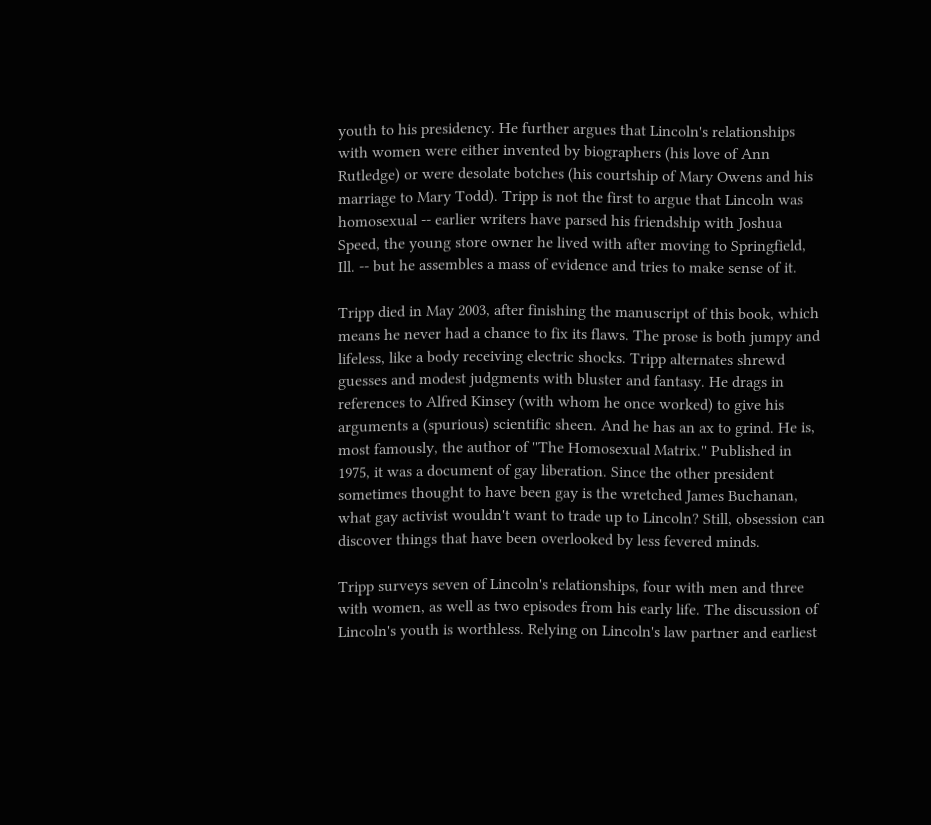youth to his presidency. He further argues that Lincoln's relationships with women were either invented by biographers (his love of Ann Rutledge) or were desolate botches (his courtship of Mary Owens and his marriage to Mary Todd). Tripp is not the first to argue that Lincoln was homosexual -- earlier writers have parsed his friendship with Joshua Speed, the young store owner he lived with after moving to Springfield, Ill. -- but he assembles a mass of evidence and tries to make sense of it.

Tripp died in May 2003, after finishing the manuscript of this book, which means he never had a chance to fix its flaws. The prose is both jumpy and lifeless, like a body receiving electric shocks. Tripp alternates shrewd guesses and modest judgments with bluster and fantasy. He drags in references to Alfred Kinsey (with whom he once worked) to give his arguments a (spurious) scientific sheen. And he has an ax to grind. He is, most famously, the author of ''The Homosexual Matrix.'' Published in 1975, it was a document of gay liberation. Since the other president sometimes thought to have been gay is the wretched James Buchanan, what gay activist wouldn't want to trade up to Lincoln? Still, obsession can discover things that have been overlooked by less fevered minds.

Tripp surveys seven of Lincoln's relationships, four with men and three with women, as well as two episodes from his early life. The discussion of Lincoln's youth is worthless. Relying on Lincoln's law partner and earliest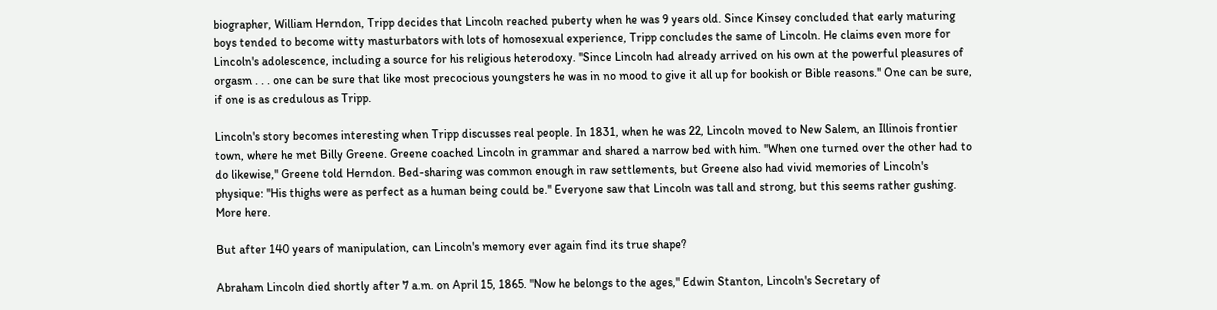biographer, William Herndon, Tripp decides that Lincoln reached puberty when he was 9 years old. Since Kinsey concluded that early maturing boys tended to become witty masturbators with lots of homosexual experience, Tripp concludes the same of Lincoln. He claims even more for Lincoln's adolescence, including a source for his religious heterodoxy. ''Since Lincoln had already arrived on his own at the powerful pleasures of orgasm . . . one can be sure that like most precocious youngsters he was in no mood to give it all up for bookish or Bible reasons.'' One can be sure, if one is as credulous as Tripp.

Lincoln's story becomes interesting when Tripp discusses real people. In 1831, when he was 22, Lincoln moved to New Salem, an Illinois frontier town, where he met Billy Greene. Greene coached Lincoln in grammar and shared a narrow bed with him. ''When one turned over the other had to do likewise,'' Greene told Herndon. Bed-sharing was common enough in raw settlements, but Greene also had vivid memories of Lincoln's physique: ''His thighs were as perfect as a human being could be.'' Everyone saw that Lincoln was tall and strong, but this seems rather gushing.
More here.

But after 140 years of manipulation, can Lincoln's memory ever again find its true shape?

Abraham Lincoln died shortly after 7 a.m. on April 15, 1865. "Now he belongs to the ages," Edwin Stanton, Lincoln's Secretary of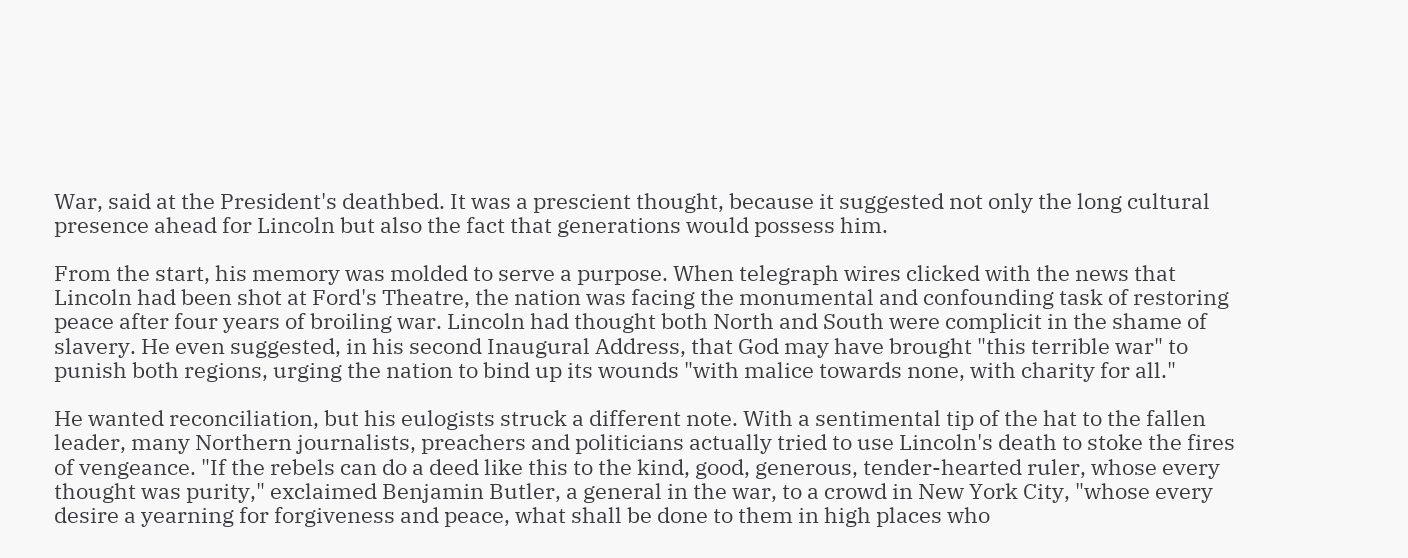War, said at the President's deathbed. It was a prescient thought, because it suggested not only the long cultural presence ahead for Lincoln but also the fact that generations would possess him.

From the start, his memory was molded to serve a purpose. When telegraph wires clicked with the news that Lincoln had been shot at Ford's Theatre, the nation was facing the monumental and confounding task of restoring peace after four years of broiling war. Lincoln had thought both North and South were complicit in the shame of slavery. He even suggested, in his second Inaugural Address, that God may have brought "this terrible war" to punish both regions, urging the nation to bind up its wounds "with malice towards none, with charity for all."

He wanted reconciliation, but his eulogists struck a different note. With a sentimental tip of the hat to the fallen leader, many Northern journalists, preachers and politicians actually tried to use Lincoln's death to stoke the fires of vengeance. "If the rebels can do a deed like this to the kind, good, generous, tender-hearted ruler, whose every thought was purity," exclaimed Benjamin Butler, a general in the war, to a crowd in New York City, "whose every desire a yearning for forgiveness and peace, what shall be done to them in high places who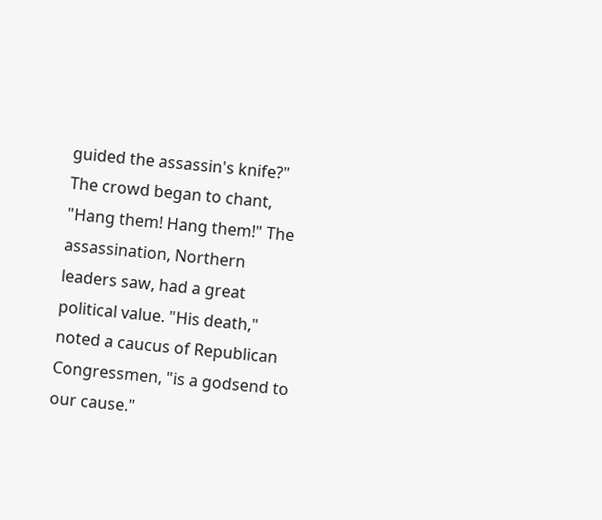guided the assassin's knife?" The crowd began to chant, "Hang them! Hang them!" The assassination, Northern leaders saw, had a great political value. "His death," noted a caucus of Republican Congressmen, "is a godsend to our cause."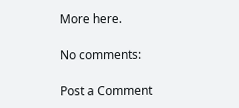More here.

No comments:

Post a Comment